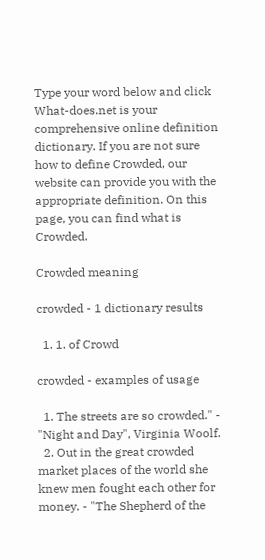Type your word below and click
What-does.net is your comprehensive online definition dictionary. If you are not sure how to define Crowded, our website can provide you with the appropriate definition. On this page, you can find what is Crowded.

Crowded meaning

crowded - 1 dictionary results

  1. 1. of Crowd

crowded - examples of usage

  1. The streets are so crowded." - "Night and Day", Virginia Woolf.
  2. Out in the great crowded market places of the world she knew men fought each other for money. - "The Shepherd of the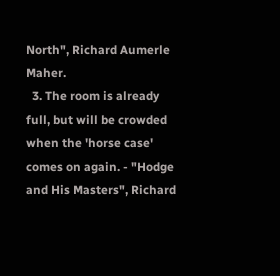North", Richard Aumerle Maher.
  3. The room is already full, but will be crowded when the 'horse case' comes on again. - "Hodge and His Masters", Richard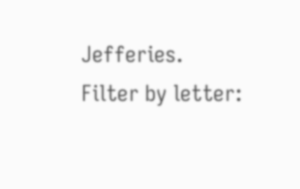Jefferies.
Filter by letter: